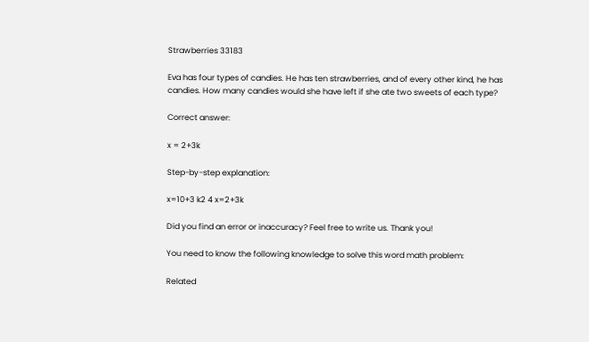Strawberries 33183

Eva has four types of candies. He has ten strawberries, and of every other kind, he has candies. How many candies would she have left if she ate two sweets of each type?

Correct answer:

x = 2+3k

Step-by-step explanation:

x=10+3 k2 4 x=2+3k

Did you find an error or inaccuracy? Feel free to write us. Thank you!

You need to know the following knowledge to solve this word math problem:

Related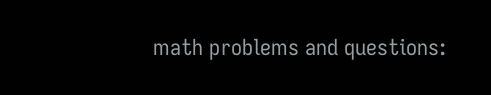math problems and questions: